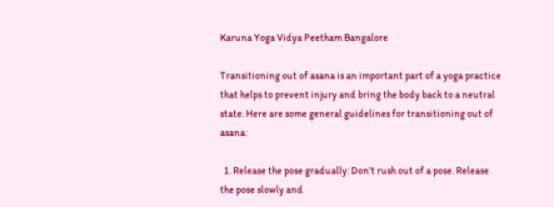Karuna Yoga Vidya Peetham Bangalore

Transitioning out of asana is an important part of a yoga practice that helps to prevent injury and bring the body back to a neutral state. Here are some general guidelines for transitioning out of asana:

  1. Release the pose gradually: Don’t rush out of a pose. Release the pose slowly and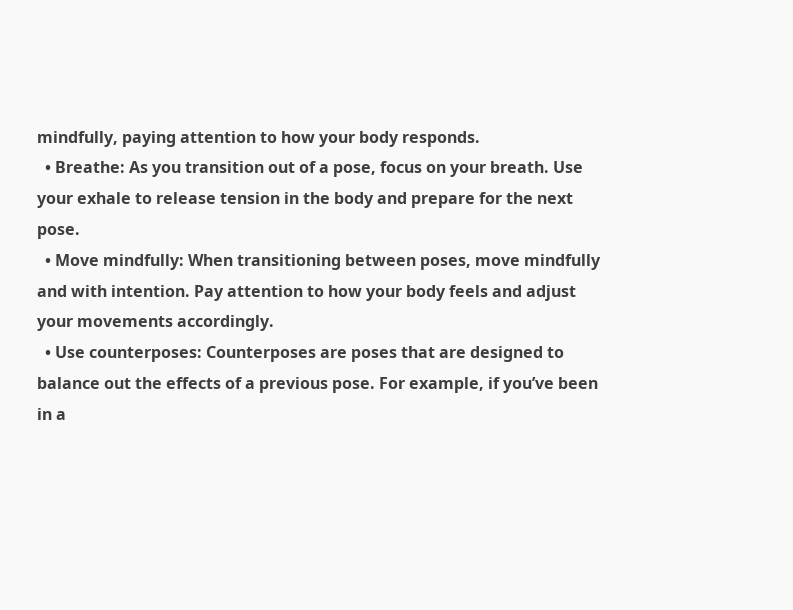mindfully, paying attention to how your body responds.
  • Breathe: As you transition out of a pose, focus on your breath. Use your exhale to release tension in the body and prepare for the next pose.
  • Move mindfully: When transitioning between poses, move mindfully and with intention. Pay attention to how your body feels and adjust your movements accordingly.
  • Use counterposes: Counterposes are poses that are designed to balance out the effects of a previous pose. For example, if you’ve been in a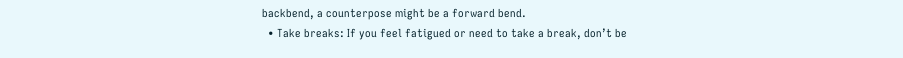backbend, a counterpose might be a forward bend.
  • Take breaks: If you feel fatigued or need to take a break, don’t be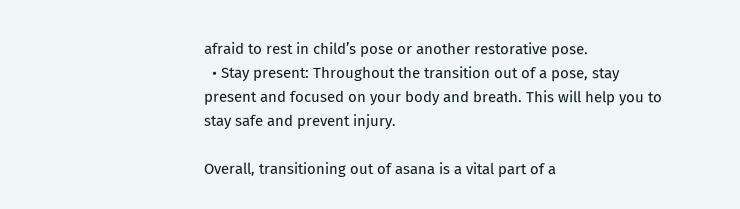afraid to rest in child’s pose or another restorative pose.
  • Stay present: Throughout the transition out of a pose, stay present and focused on your body and breath. This will help you to stay safe and prevent injury.

Overall, transitioning out of asana is a vital part of a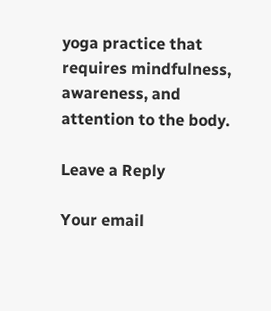yoga practice that requires mindfulness, awareness, and attention to the body.

Leave a Reply

Your email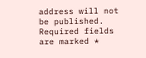address will not be published. Required fields are marked *